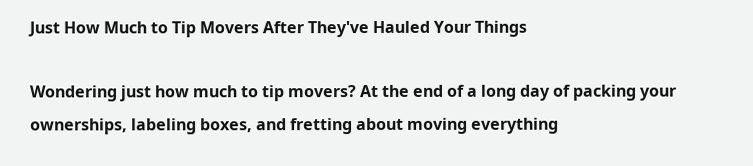Just How Much to Tip Movers After They've Hauled Your Things

Wondering just how much to tip movers? At the end of a long day of packing your ownerships, labeling boxes, and fretting about moving everything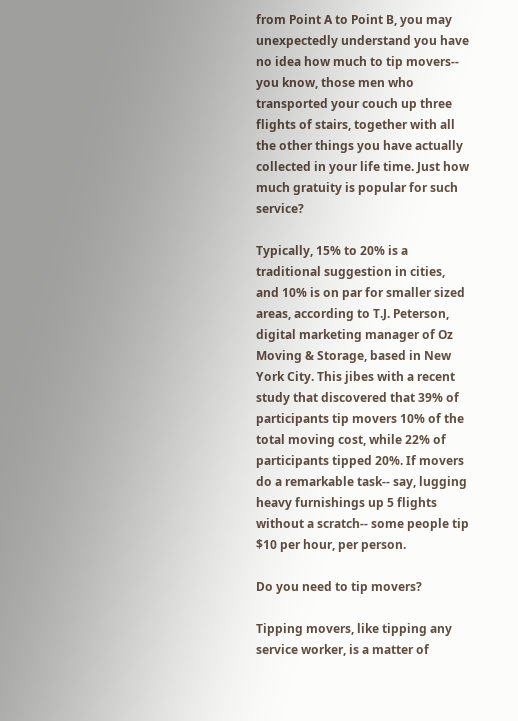from Point A to Point B, you may unexpectedly understand you have no idea how much to tip movers-- you know, those men who transported your couch up three flights of stairs, together with all the other things you have actually collected in your life time. Just how much gratuity is popular for such service?

Typically, 15% to 20% is a traditional suggestion in cities, and 10% is on par for smaller sized areas, according to T.J. Peterson, digital marketing manager of Oz Moving & Storage, based in New York City. This jibes with a recent study that discovered that 39% of participants tip movers 10% of the total moving cost, while 22% of participants tipped 20%. If movers do a remarkable task-- say, lugging heavy furnishings up 5 flights without a scratch-- some people tip $10 per hour, per person.

Do you need to tip movers?

Tipping movers, like tipping any service worker, is a matter of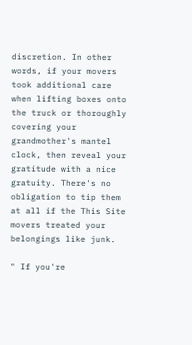discretion. In other words, if your movers took additional care when lifting boxes onto the truck or thoroughly covering your grandmother's mantel clock, then reveal your gratitude with a nice gratuity. There's no obligation to tip them at all if the This Site movers treated your belongings like junk.

" If you're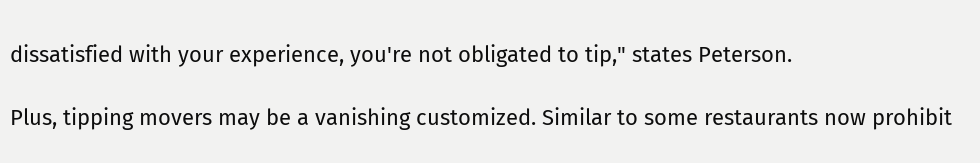dissatisfied with your experience, you're not obligated to tip," states Peterson.

Plus, tipping movers may be a vanishing customized. Similar to some restaurants now prohibit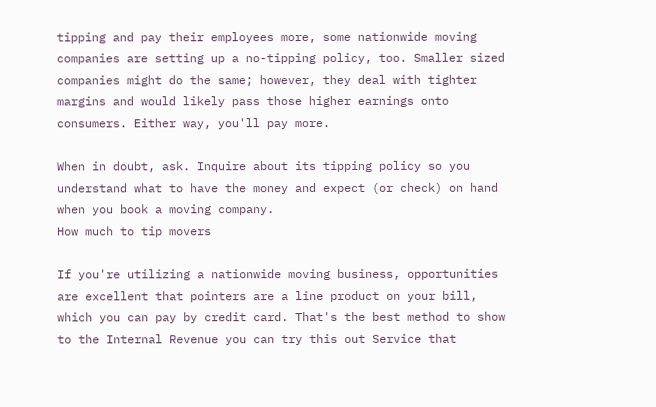tipping and pay their employees more, some nationwide moving companies are setting up a no-tipping policy, too. Smaller sized companies might do the same; however, they deal with tighter margins and would likely pass those higher earnings onto consumers. Either way, you'll pay more.

When in doubt, ask. Inquire about its tipping policy so you understand what to have the money and expect (or check) on hand when you book a moving company.
How much to tip movers

If you're utilizing a nationwide moving business, opportunities are excellent that pointers are a line product on your bill, which you can pay by credit card. That's the best method to show to the Internal Revenue you can try this out Service that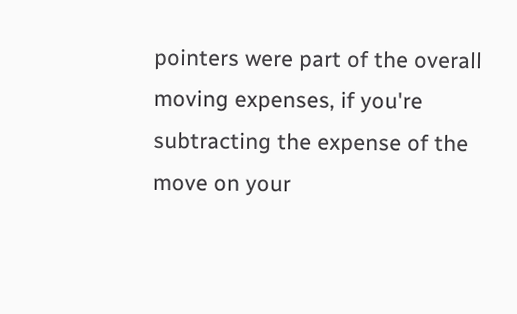pointers were part of the overall moving expenses, if you're subtracting the expense of the move on your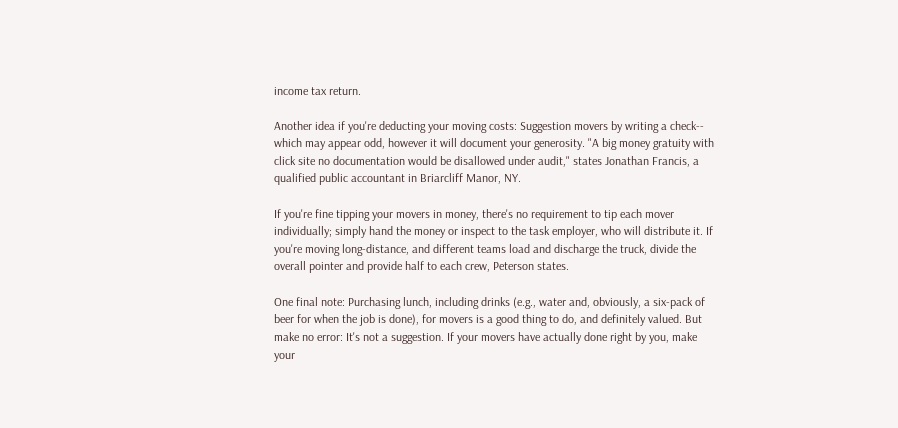income tax return.

Another idea if you're deducting your moving costs: Suggestion movers by writing a check-- which may appear odd, however it will document your generosity. "A big money gratuity with click site no documentation would be disallowed under audit," states Jonathan Francis, a qualified public accountant in Briarcliff Manor, NY.

If you're fine tipping your movers in money, there's no requirement to tip each mover individually; simply hand the money or inspect to the task employer, who will distribute it. If you're moving long-distance, and different teams load and discharge the truck, divide the overall pointer and provide half to each crew, Peterson states.

One final note: Purchasing lunch, including drinks (e.g., water and, obviously, a six-pack of beer for when the job is done), for movers is a good thing to do, and definitely valued. But make no error: It's not a suggestion. If your movers have actually done right by you, make your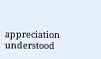appreciation understood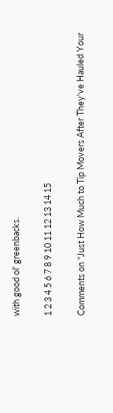with good ol' greenbacks.

1 2 3 4 5 6 7 8 9 10 11 12 13 14 15

Comments on “Just How Much to Tip Movers After They've Hauled Your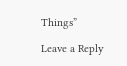Things”

Leave a Reply